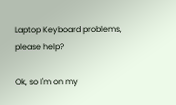Laptop Keyboard problems, please help?

Ok, so I'm on my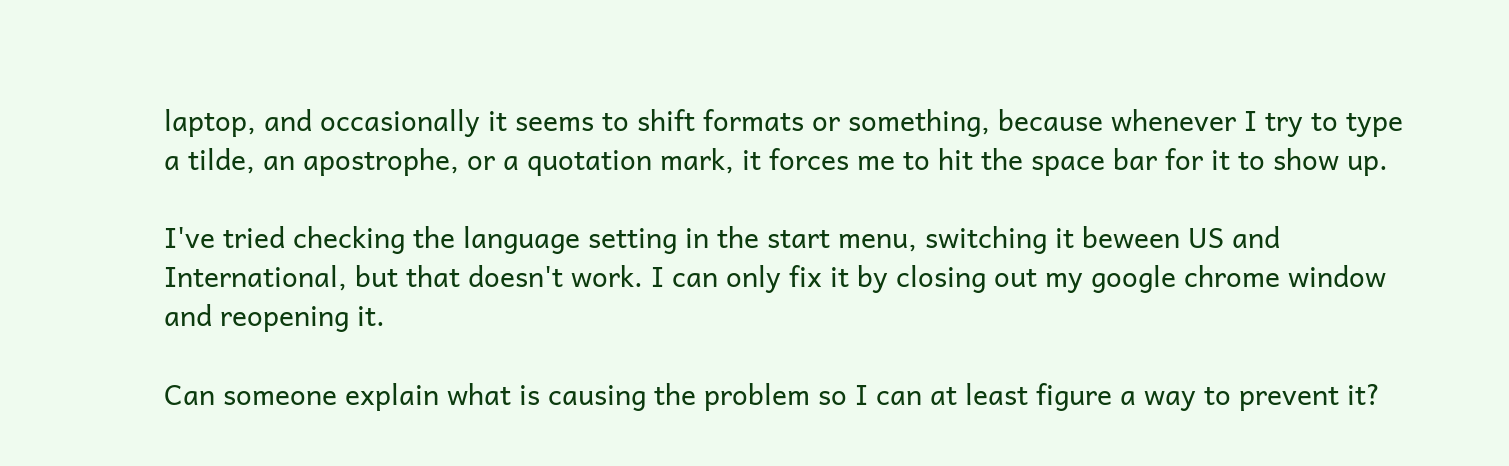laptop, and occasionally it seems to shift formats or something, because whenever I try to type a tilde, an apostrophe, or a quotation mark, it forces me to hit the space bar for it to show up.

I've tried checking the language setting in the start menu, switching it beween US and International, but that doesn't work. I can only fix it by closing out my google chrome window and reopening it.

Can someone explain what is causing the problem so I can at least figure a way to prevent it?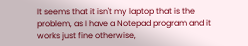It seems that it isn't my laptop that is the problem, as I have a Notepad program and it works just fine otherwise,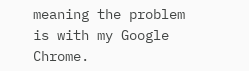meaning the problem is with my Google Chrome.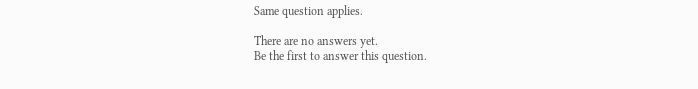Same question applies.

There are no answers yet.
Be the first to answer this question.